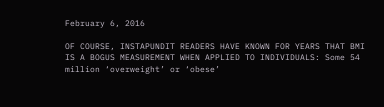February 6, 2016

OF COURSE, INSTAPUNDIT READERS HAVE KNOWN FOR YEARS THAT BMI IS A BOGUS MEASUREMENT WHEN APPLIED TO INDIVIDUALS: Some 54 million ‘overweight’ or ‘obese’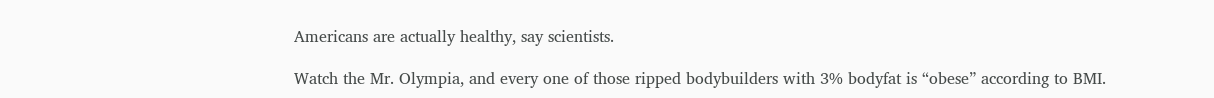Americans are actually healthy, say scientists.

Watch the Mr. Olympia, and every one of those ripped bodybuilders with 3% bodyfat is “obese” according to BMI.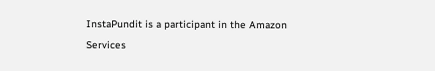InstaPundit is a participant in the Amazon Services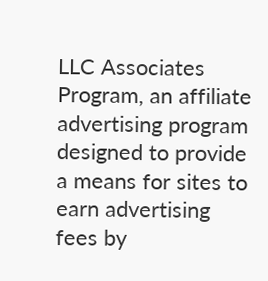LLC Associates Program, an affiliate advertising program designed to provide a means for sites to earn advertising fees by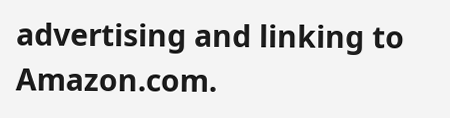advertising and linking to Amazon.com.